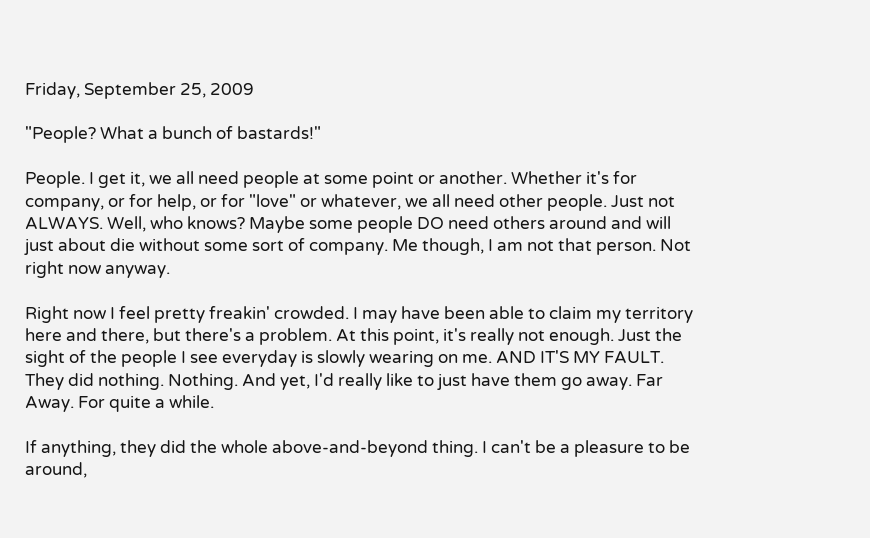Friday, September 25, 2009

"People? What a bunch of bastards!"

People. I get it, we all need people at some point or another. Whether it's for company, or for help, or for "love" or whatever, we all need other people. Just not ALWAYS. Well, who knows? Maybe some people DO need others around and will just about die without some sort of company. Me though, I am not that person. Not right now anyway.

Right now I feel pretty freakin' crowded. I may have been able to claim my territory here and there, but there's a problem. At this point, it's really not enough. Just the sight of the people I see everyday is slowly wearing on me. AND IT'S MY FAULT. They did nothing. Nothing. And yet, I'd really like to just have them go away. Far Away. For quite a while.

If anything, they did the whole above-and-beyond thing. I can't be a pleasure to be around,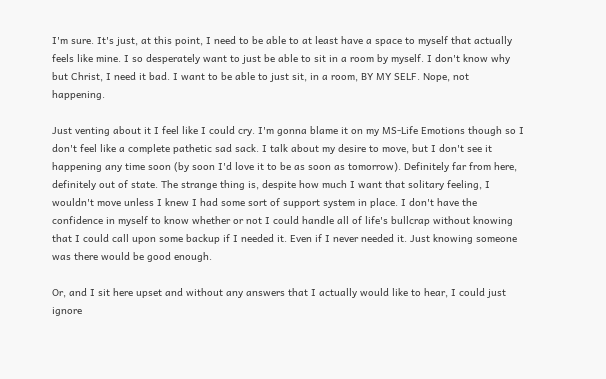I'm sure. It's just, at this point, I need to be able to at least have a space to myself that actually feels like mine. I so desperately want to just be able to sit in a room by myself. I don't know why but Christ, I need it bad. I want to be able to just sit, in a room, BY MY SELF. Nope, not happening.

Just venting about it I feel like I could cry. I'm gonna blame it on my MS-Life Emotions though so I don't feel like a complete pathetic sad sack. I talk about my desire to move, but I don't see it happening any time soon (by soon I'd love it to be as soon as tomorrow). Definitely far from here, definitely out of state. The strange thing is, despite how much I want that solitary feeling, I wouldn't move unless I knew I had some sort of support system in place. I don't have the confidence in myself to know whether or not I could handle all of life's bullcrap without knowing that I could call upon some backup if I needed it. Even if I never needed it. Just knowing someone was there would be good enough.

Or, and I sit here upset and without any answers that I actually would like to hear, I could just ignore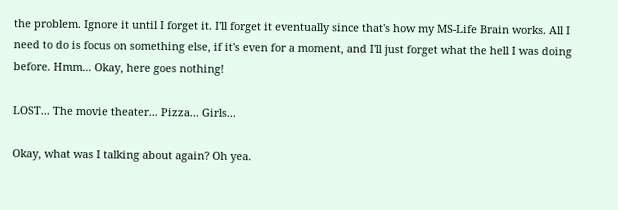the problem. Ignore it until I forget it. I'll forget it eventually since that's how my MS-Life Brain works. All I need to do is focus on something else, if it's even for a moment, and I'll just forget what the hell I was doing before. Hmm... Okay, here goes nothing!

LOST... The movie theater... Pizza... Girls...

Okay, what was I talking about again? Oh yea.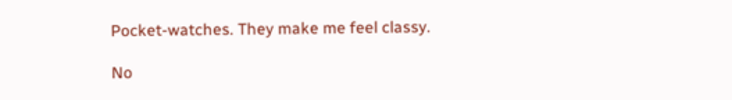Pocket-watches. They make me feel classy.

No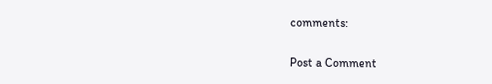comments:

Post a Comment